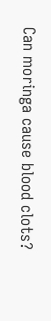Can moringa cause blood clots?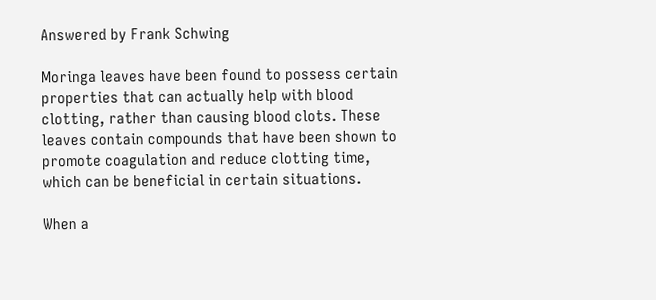Answered by Frank Schwing

Moringa leaves have been found to possess certain properties that can actually help with blood clotting, rather than causing blood clots. These leaves contain compounds that have been shown to promote coagulation and reduce clotting time, which can be beneficial in certain situations.

When a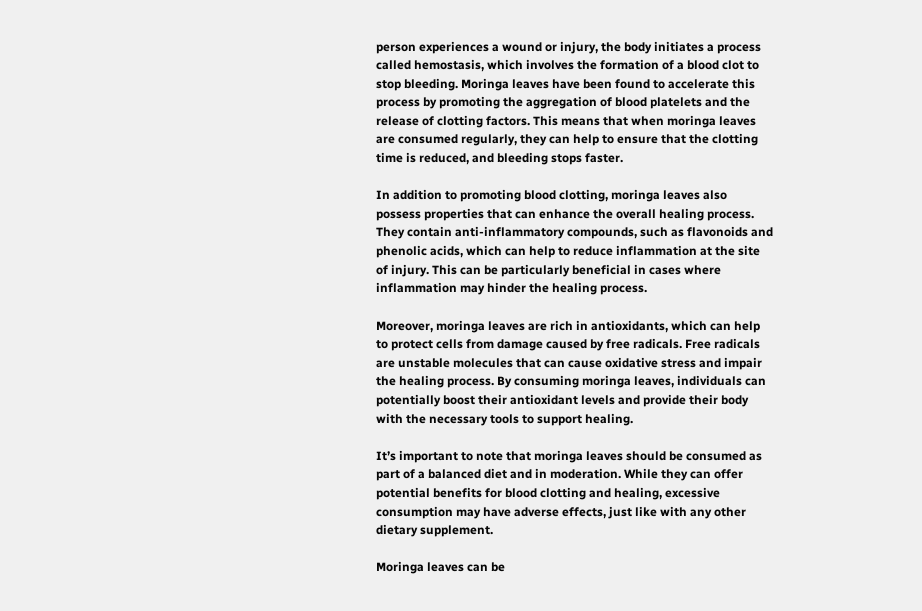person experiences a wound or injury, the body initiates a process called hemostasis, which involves the formation of a blood clot to stop bleeding. Moringa leaves have been found to accelerate this process by promoting the aggregation of blood platelets and the release of clotting factors. This means that when moringa leaves are consumed regularly, they can help to ensure that the clotting time is reduced, and bleeding stops faster.

In addition to promoting blood clotting, moringa leaves also possess properties that can enhance the overall healing process. They contain anti-inflammatory compounds, such as flavonoids and phenolic acids, which can help to reduce inflammation at the site of injury. This can be particularly beneficial in cases where inflammation may hinder the healing process.

Moreover, moringa leaves are rich in antioxidants, which can help to protect cells from damage caused by free radicals. Free radicals are unstable molecules that can cause oxidative stress and impair the healing process. By consuming moringa leaves, individuals can potentially boost their antioxidant levels and provide their body with the necessary tools to support healing.

It’s important to note that moringa leaves should be consumed as part of a balanced diet and in moderation. While they can offer potential benefits for blood clotting and healing, excessive consumption may have adverse effects, just like with any other dietary supplement.

Moringa leaves can be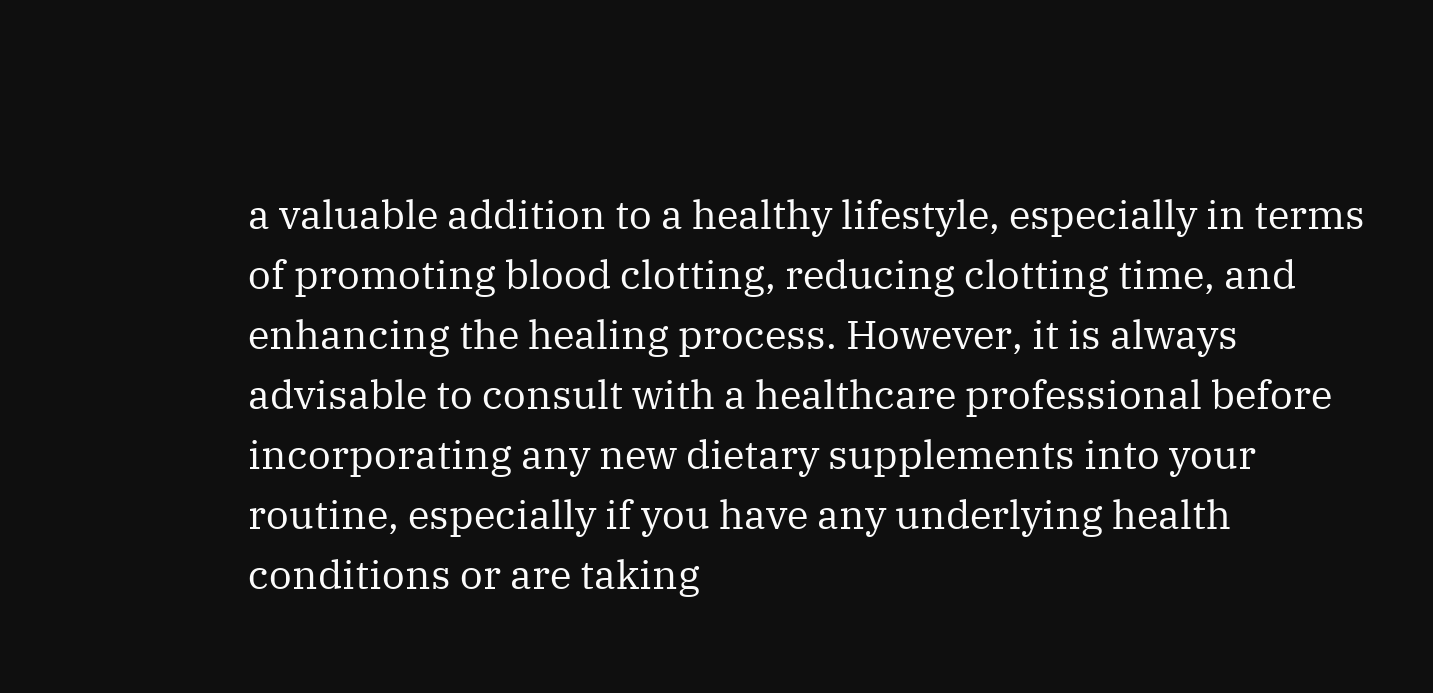a valuable addition to a healthy lifestyle, especially in terms of promoting blood clotting, reducing clotting time, and enhancing the healing process. However, it is always advisable to consult with a healthcare professional before incorporating any new dietary supplements into your routine, especially if you have any underlying health conditions or are taking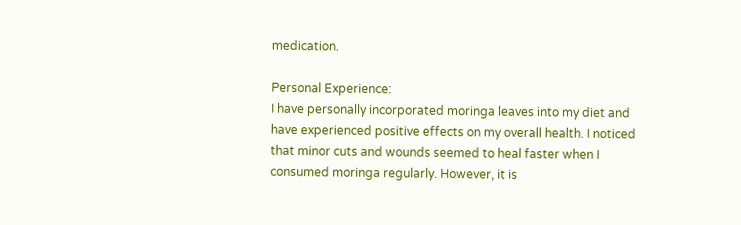medication.

Personal Experience:
I have personally incorporated moringa leaves into my diet and have experienced positive effects on my overall health. I noticed that minor cuts and wounds seemed to heal faster when I consumed moringa regularly. However, it is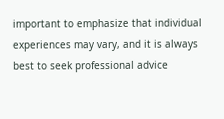important to emphasize that individual experiences may vary, and it is always best to seek professional advice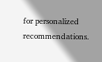for personalized recommendations.